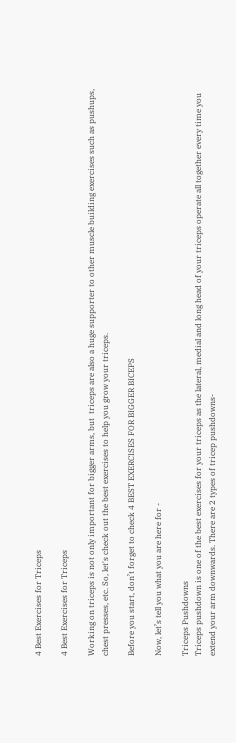4 Best Exercises for Triceps

4 Best Exercises for Triceps

Working on triceps is not only important for bigger arms, but  triceps are also a huge supporter to other muscle building exercises such as pushups, chest presses, etc. So, let's check out the best exercises to help you grow your triceps.

Before you start, don’t forget to check 4 BEST EXERCISES FOR BIGGER BICEPS

Now, let’s tell you what you are here for -

Triceps Pushdowns
Triceps pushdown is one of the best exercises for your triceps as the lateral, medial and long head of your triceps operate all together every time you extend your arm downwards. There are 2 types of tricep pushdowns-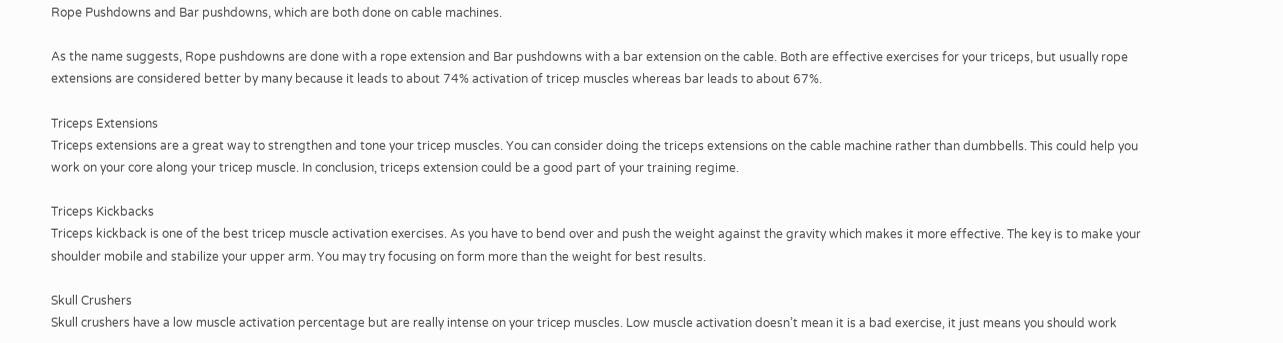Rope Pushdowns and Bar pushdowns, which are both done on cable machines.

As the name suggests, Rope pushdowns are done with a rope extension and Bar pushdowns with a bar extension on the cable. Both are effective exercises for your triceps, but usually rope extensions are considered better by many because it leads to about 74% activation of tricep muscles whereas bar leads to about 67%.

Triceps Extensions
Triceps extensions are a great way to strengthen and tone your tricep muscles. You can consider doing the triceps extensions on the cable machine rather than dumbbells. This could help you work on your core along your tricep muscle. In conclusion, triceps extension could be a good part of your training regime.

Triceps Kickbacks
Triceps kickback is one of the best tricep muscle activation exercises. As you have to bend over and push the weight against the gravity which makes it more effective. The key is to make your shoulder mobile and stabilize your upper arm. You may try focusing on form more than the weight for best results.

Skull Crushers
Skull crushers have a low muscle activation percentage but are really intense on your tricep muscles. Low muscle activation doesn’t mean it is a bad exercise, it just means you should work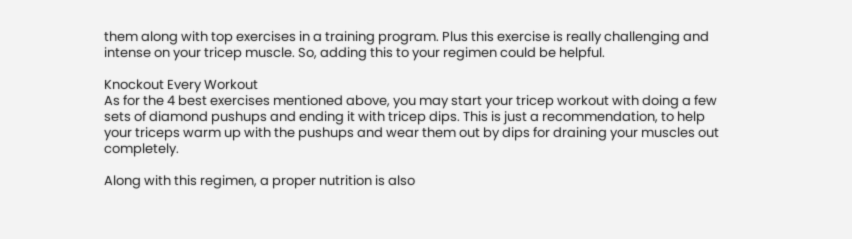them along with top exercises in a training program. Plus this exercise is really challenging and intense on your tricep muscle. So, adding this to your regimen could be helpful.

Knockout Every Workout
As for the 4 best exercises mentioned above, you may start your tricep workout with doing a few sets of diamond pushups and ending it with tricep dips. This is just a recommendation, to help your triceps warm up with the pushups and wear them out by dips for draining your muscles out completely.

Along with this regimen, a proper nutrition is also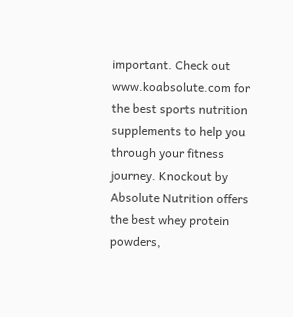important. Check out www.koabsolute.com for the best sports nutrition supplements to help you through your fitness journey. Knockout by Absolute Nutrition offers the best whey protein powders,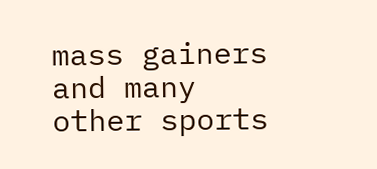mass gainers and many other sports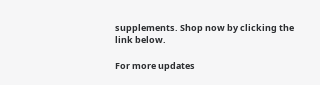supplements. Shop now by clicking the link below.

For more updates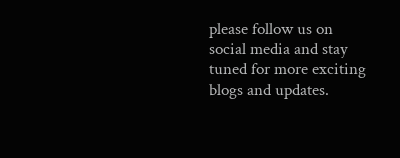please follow us on social media and stay tuned for more exciting blogs and updates.